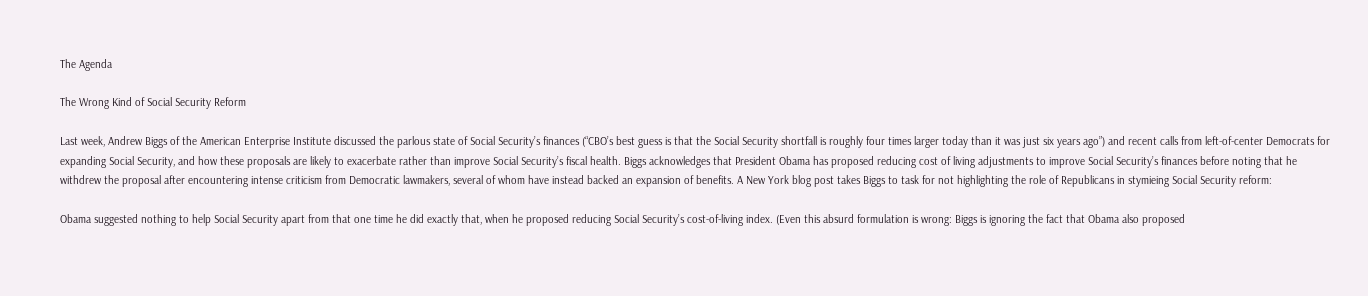The Agenda

The Wrong Kind of Social Security Reform

Last week, Andrew Biggs of the American Enterprise Institute discussed the parlous state of Social Security’s finances (“CBO’s best guess is that the Social Security shortfall is roughly four times larger today than it was just six years ago”) and recent calls from left-of-center Democrats for expanding Social Security, and how these proposals are likely to exacerbate rather than improve Social Security’s fiscal health. Biggs acknowledges that President Obama has proposed reducing cost of living adjustments to improve Social Security’s finances before noting that he withdrew the proposal after encountering intense criticism from Democratic lawmakers, several of whom have instead backed an expansion of benefits. A New York blog post takes Biggs to task for not highlighting the role of Republicans in stymieing Social Security reform:

Obama suggested nothing to help Social Security apart from that one time he did exactly that, when he proposed reducing Social Security’s cost-of-living index. (Even this absurd formulation is wrong: Biggs is ignoring the fact that Obama also proposed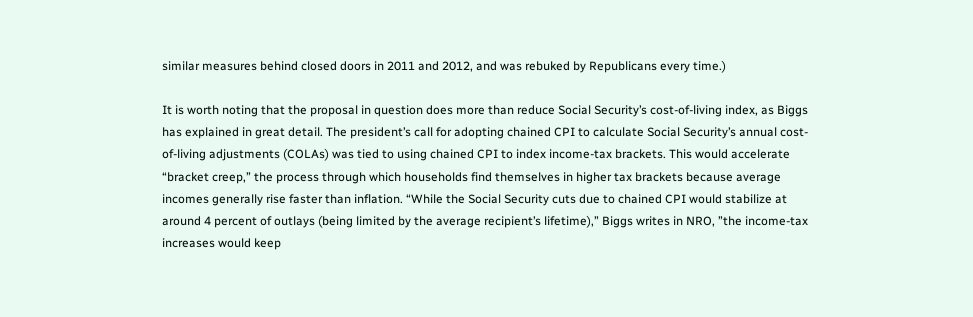similar measures behind closed doors in 2011 and 2012, and was rebuked by Republicans every time.)

It is worth noting that the proposal in question does more than reduce Social Security’s cost-of-living index, as Biggs has explained in great detail. The president’s call for adopting chained CPI to calculate Social Security’s annual cost-of-living adjustments (COLAs) was tied to using chained CPI to index income-tax brackets. This would accelerate “bracket creep,” the process through which households find themselves in higher tax brackets because average incomes generally rise faster than inflation. “While the Social Security cuts due to chained CPI would stabilize at around 4 percent of outlays (being limited by the average recipient’s lifetime),” Biggs writes in NRO, ”the income-tax increases would keep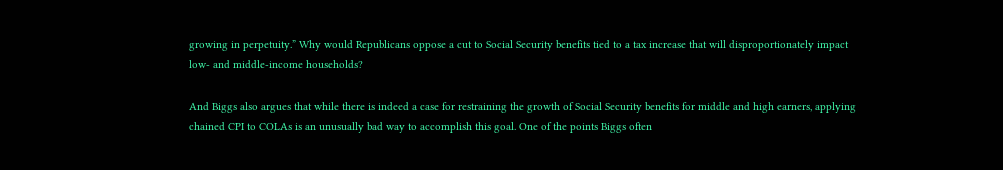growing in perpetuity.” Why would Republicans oppose a cut to Social Security benefits tied to a tax increase that will disproportionately impact low- and middle-income households?

And Biggs also argues that while there is indeed a case for restraining the growth of Social Security benefits for middle and high earners, applying chained CPI to COLAs is an unusually bad way to accomplish this goal. One of the points Biggs often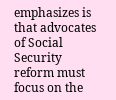emphasizes is that advocates of Social Security reform must focus on the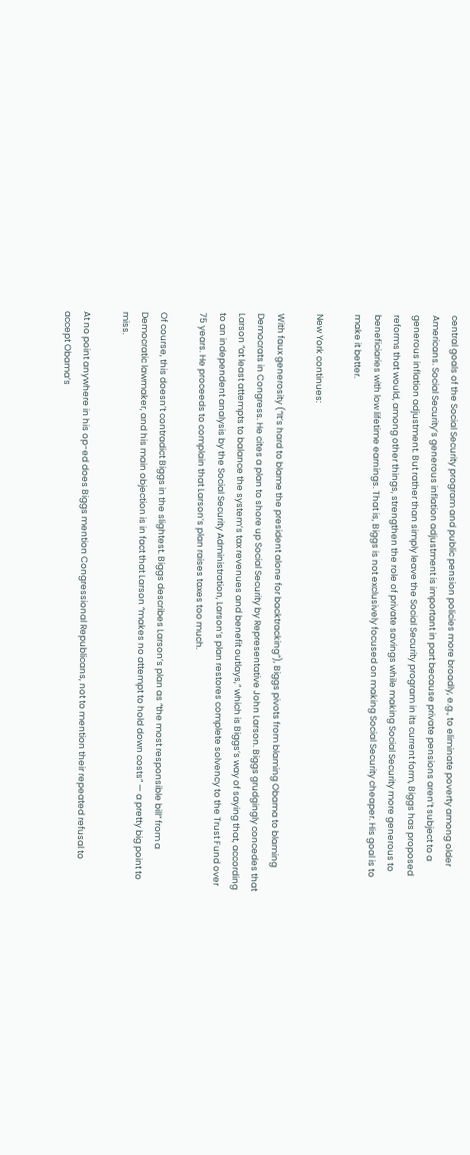central goals of the Social Security program and public pension policies more broadly, e.g., to eliminate poverty among older Americans. Social Security’s generous inflation adjustment is important in part because private pensions aren’t subject to a generous inflation adjustment. But rather than simply leave the Social Security program in its current form, Biggs has proposed reforms that would, among other things, strengthen the role of private savings while making Social Security more generous to beneficiaries with low lifetime earnings. That is, Biggs is not exclusively focused on making Social Security cheaper. His goal is to make it better.

New York continues:

With faux generosity (“It’s hard to blame the president alone for backtracking”), Biggs pivots from blaming Obama to blaming Democrats in Congress. He cites a plan to shore up Social Security by Representative John Larson. Biggs grudgingly concedes that Larson “at least attempts to balance the system’s tax revenues and benefit outlays,” which is Biggs’s way of saying that, according to an independent analysis by the Social Security Administration, Larson’s plan restores complete solvency to the Trust Fund over 75 years. He proceeds to complain that Larson’s plan raises taxes too much.

Of course, this doesn’t contradict Biggs in the slightest. Biggs describes Larson’s plan as “the most responsible bill” from a Democratic lawmaker, and his main objection is in fact that Larson “makes no attempt to hold down costs” — a pretty big point to miss.

At no point anywhere in his op-ed does Biggs mention Congressional Republicans, not to mention their repeated refusal to accept Obama’s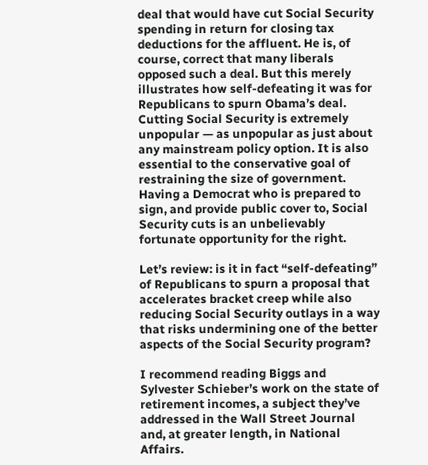deal that would have cut Social Security spending in return for closing tax deductions for the affluent. He is, of course, correct that many liberals opposed such a deal. But this merely illustrates how self-defeating it was for Republicans to spurn Obama’s deal. Cutting Social Security is extremely unpopular — as unpopular as just about any mainstream policy option. It is also essential to the conservative goal of restraining the size of government. Having a Democrat who is prepared to sign, and provide public cover to, Social Security cuts is an unbelievably fortunate opportunity for the right.

Let’s review: is it in fact “self-defeating” of Republicans to spurn a proposal that accelerates bracket creep while also reducing Social Security outlays in a way that risks undermining one of the better aspects of the Social Security program?

I recommend reading Biggs and Sylvester Schieber’s work on the state of retirement incomes, a subject they’ve addressed in the Wall Street Journal and, at greater length, in National Affairs.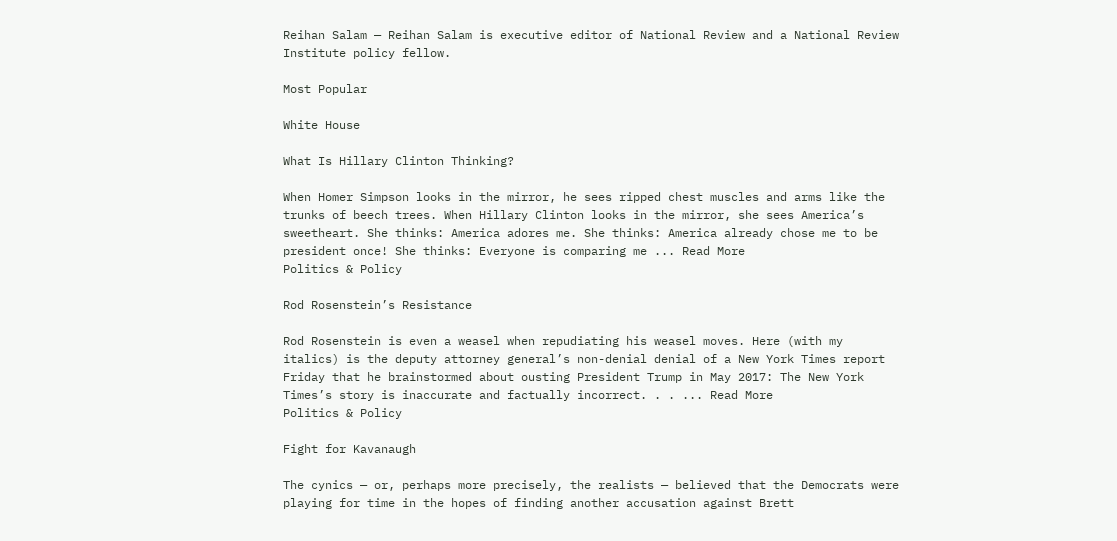Reihan Salam — Reihan Salam is executive editor of National Review and a National Review Institute policy fellow.

Most Popular

White House

What Is Hillary Clinton Thinking?

When Homer Simpson looks in the mirror, he sees ripped chest muscles and arms like the trunks of beech trees. When Hillary Clinton looks in the mirror, she sees America’s sweetheart. She thinks: America adores me. She thinks: America already chose me to be president once! She thinks: Everyone is comparing me ... Read More
Politics & Policy

Rod Rosenstein’s Resistance

Rod Rosenstein is even a weasel when repudiating his weasel moves. Here (with my italics) is the deputy attorney general’s non-denial denial of a New York Times report Friday that he brainstormed about ousting President Trump in May 2017: The New York Times’s story is inaccurate and factually incorrect. . . ... Read More
Politics & Policy

Fight for Kavanaugh

The cynics — or, perhaps more precisely, the realists — believed that the Democrats were playing for time in the hopes of finding another accusation against Brett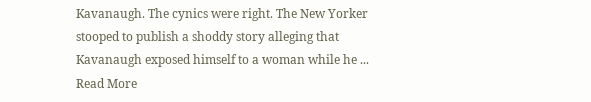Kavanaugh. The cynics were right. The New Yorker stooped to publish a shoddy story alleging that Kavanaugh exposed himself to a woman while he ... Read More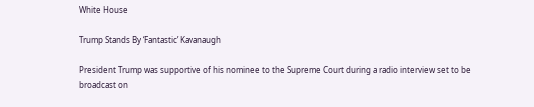White House

Trump Stands By ‘Fantastic’ Kavanaugh

President Trump was supportive of his nominee to the Supreme Court during a radio interview set to be broadcast on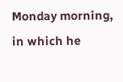Monday morning, in which he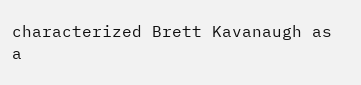characterized Brett Kavanaugh as a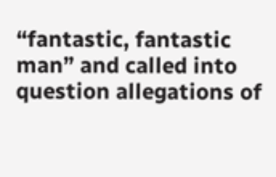“fantastic, fantastic man” and called into question allegations of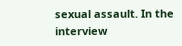sexual assault. In the interview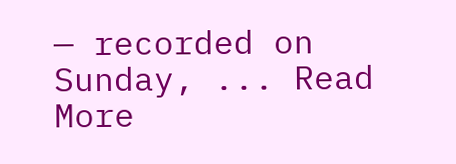— recorded on Sunday, ... Read More